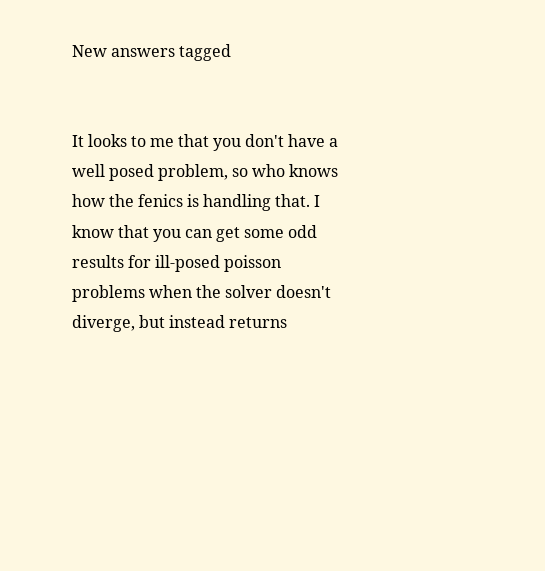New answers tagged


It looks to me that you don't have a well posed problem, so who knows how the fenics is handling that. I know that you can get some odd results for ill-posed poisson problems when the solver doesn't diverge, but instead returns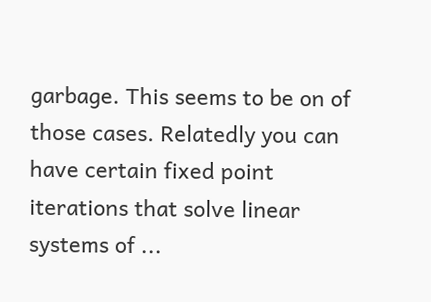garbage. This seems to be on of those cases. Relatedly you can have certain fixed point iterations that solve linear systems of ...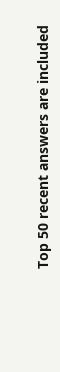Top 50 recent answers are included